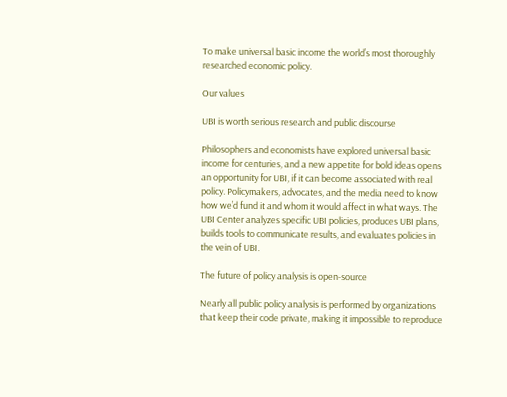To make universal basic income the world’s most thoroughly researched economic policy.

Our values

UBI is worth serious research and public discourse

Philosophers and economists have explored universal basic income for centuries, and a new appetite for bold ideas opens an opportunity for UBI, if it can become associated with real policy. Policymakers, advocates, and the media need to know how we’d fund it and whom it would affect in what ways. The UBI Center analyzes specific UBI policies, produces UBI plans, builds tools to communicate results, and evaluates policies in the vein of UBI.

The future of policy analysis is open-source

Nearly all public policy analysis is performed by organizations that keep their code private, making it impossible to reproduce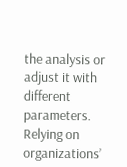the analysis or adjust it with different parameters. Relying on organizations’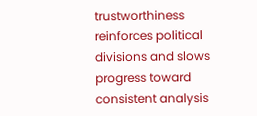trustworthiness reinforces political divisions and slows progress toward consistent analysis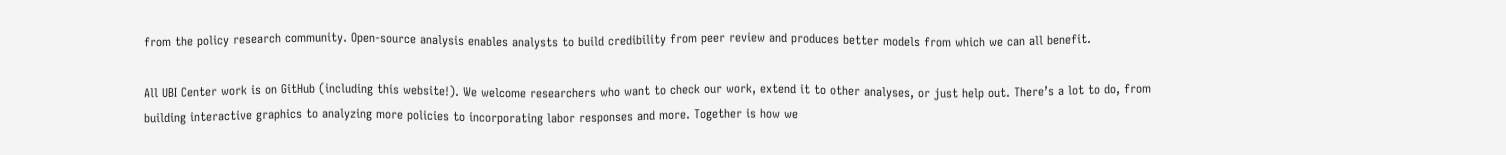from the policy research community. Open-source analysis enables analysts to build credibility from peer review and produces better models from which we can all benefit.

All UBI Center work is on GitHub (including this website!). We welcome researchers who want to check our work, extend it to other analyses, or just help out. There’s a lot to do, from building interactive graphics to analyzing more policies to incorporating labor responses and more. Together is how we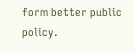form better public policy.